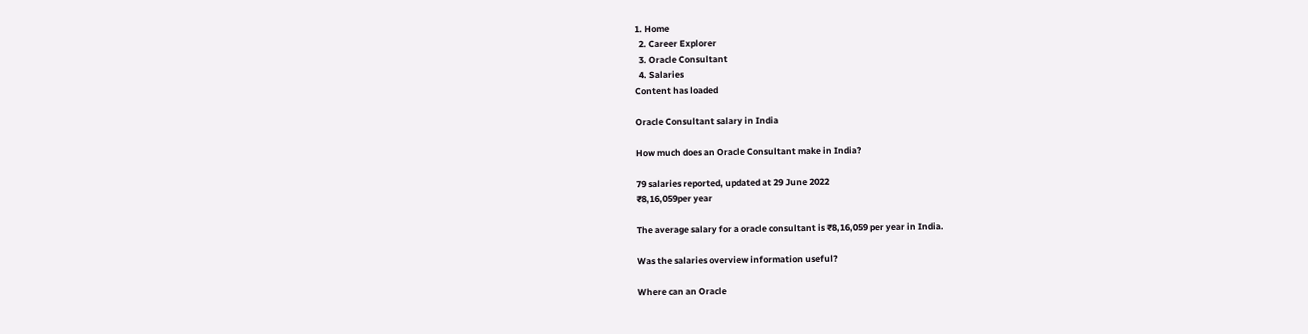1. Home
  2. Career Explorer
  3. Oracle Consultant
  4. Salaries
Content has loaded

Oracle Consultant salary in India

How much does an Oracle Consultant make in India?

79 salaries reported, updated at 29 June 2022
₹8,16,059per year

The average salary for a oracle consultant is ₹8,16,059 per year in India.

Was the salaries overview information useful?

Where can an Oracle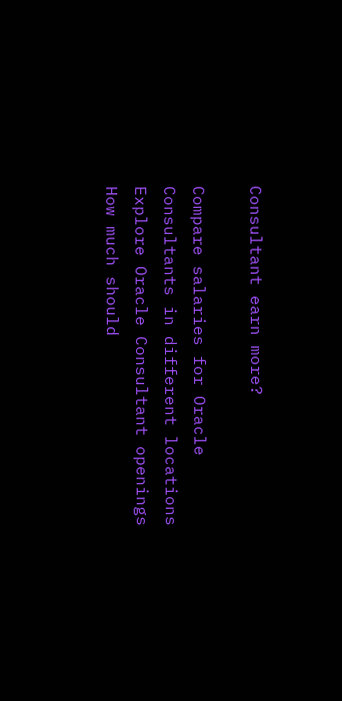Consultant earn more?

Compare salaries for Oracle Consultants in different locations
Explore Oracle Consultant openings
How much should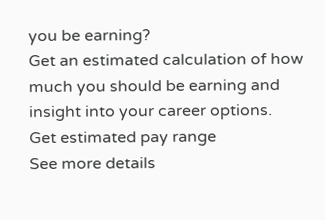you be earning?
Get an estimated calculation of how much you should be earning and insight into your career options.
Get estimated pay range
See more details